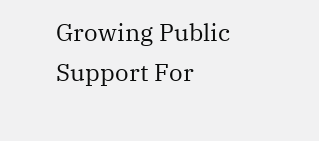Growing Public Support For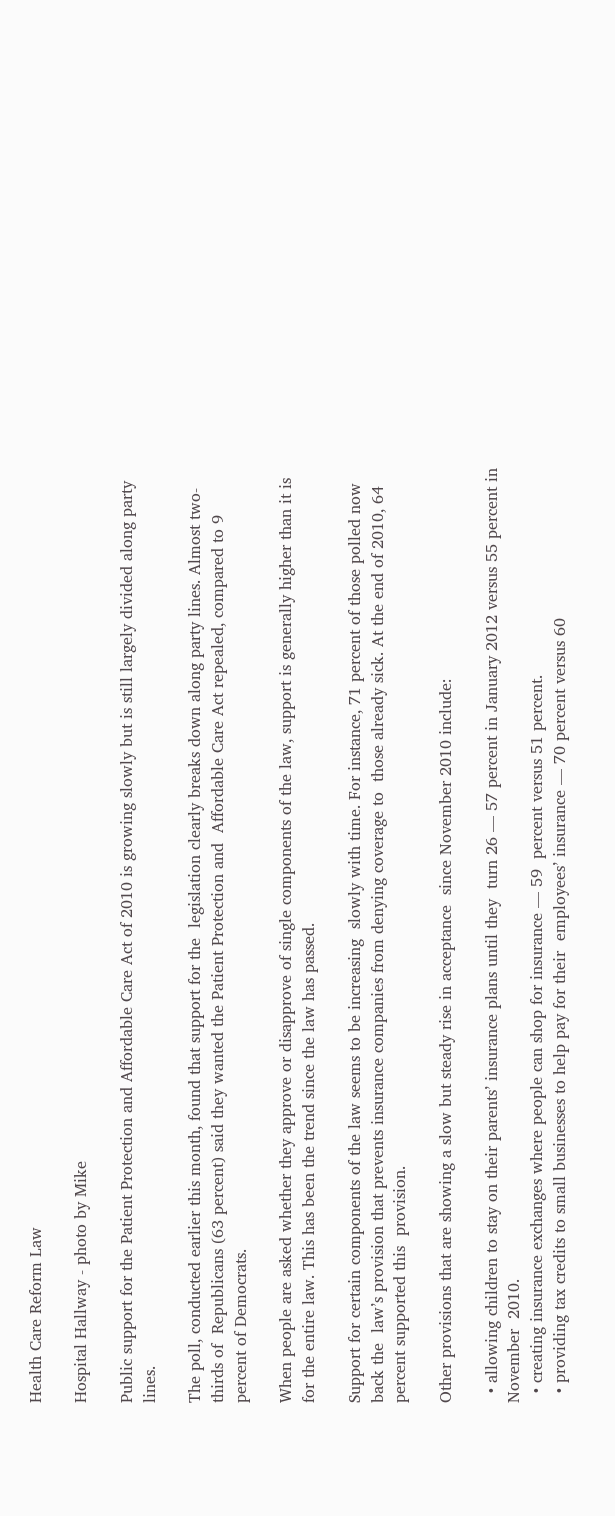Health Care Reform Law

Hospital Hallway - photo by Mike

Public support for the Patient Protection and Affordable Care Act of 2010 is growing slowly but is still largely divided along party lines.

The poll, conducted earlier this month, found that support for the  legislation clearly breaks down along party lines. Almost two-thirds of  Republicans (63 percent) said they wanted the Patient Protection and  Affordable Care Act repealed, compared to 9 percent of Democrats.

When people are asked whether they approve or disapprove of single components of the law, support is generally higher than it is for the entire law. This has been the trend since the law has passed.

Support for certain components of the law seems to be increasing  slowly with time. For instance, 71 percent of those polled now back the  law’s provision that prevents insurance companies from denying coverage to  those already sick. At the end of 2010, 64 percent supported this  provision.

Other provisions that are showing a slow but steady rise in acceptance  since November 2010 include:

  • allowing children to stay on their parents’ insurance plans until they  turn 26 — 57 percent in January 2012 versus 55 percent in November  2010.
  • creating insurance exchanges where people can shop for insurance — 59  percent versus 51 percent.
  • providing tax credits to small businesses to help pay for their  employees’ insurance — 70 percent versus 60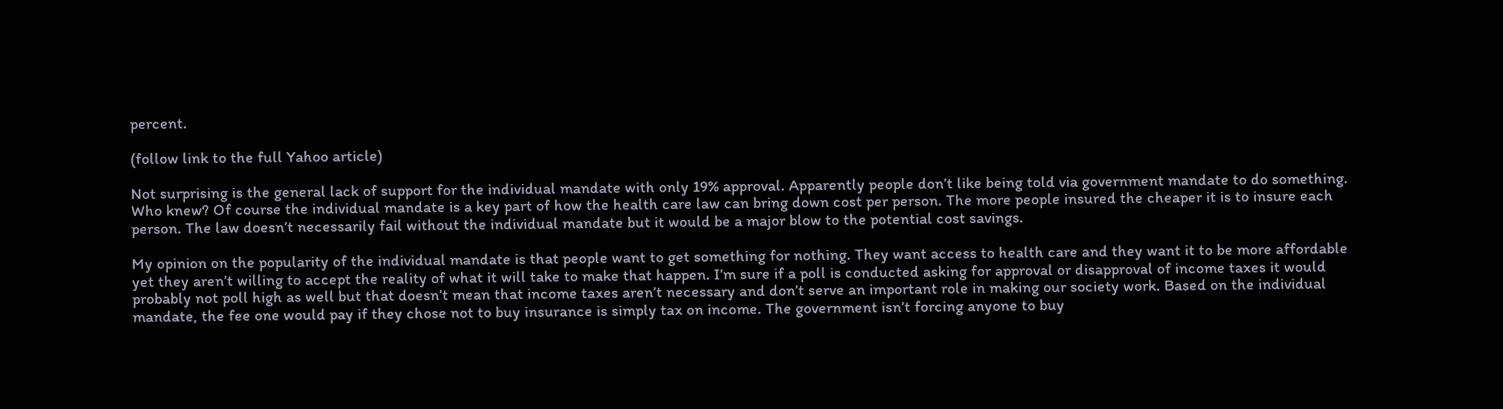percent.

(follow link to the full Yahoo article)

Not surprising is the general lack of support for the individual mandate with only 19% approval. Apparently people don’t like being told via government mandate to do something. Who knew? Of course the individual mandate is a key part of how the health care law can bring down cost per person. The more people insured the cheaper it is to insure each person. The law doesn’t necessarily fail without the individual mandate but it would be a major blow to the potential cost savings.

My opinion on the popularity of the individual mandate is that people want to get something for nothing. They want access to health care and they want it to be more affordable yet they aren’t willing to accept the reality of what it will take to make that happen. I’m sure if a poll is conducted asking for approval or disapproval of income taxes it would probably not poll high as well but that doesn’t mean that income taxes aren’t necessary and don’t serve an important role in making our society work. Based on the individual mandate, the fee one would pay if they chose not to buy insurance is simply tax on income. The government isn’t forcing anyone to buy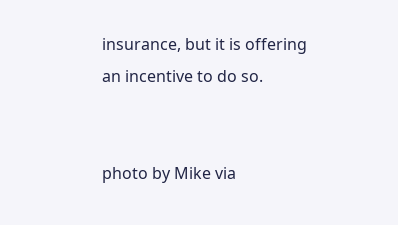insurance, but it is offering an incentive to do so.


photo by Mike via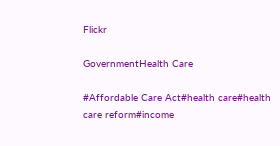Flickr

GovernmentHealth Care

#Affordable Care Act#health care#health care reform#income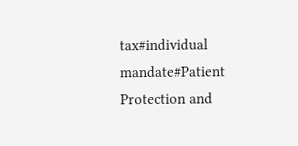tax#individual mandate#Patient Protection and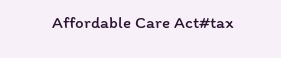Affordable Care Act#tax